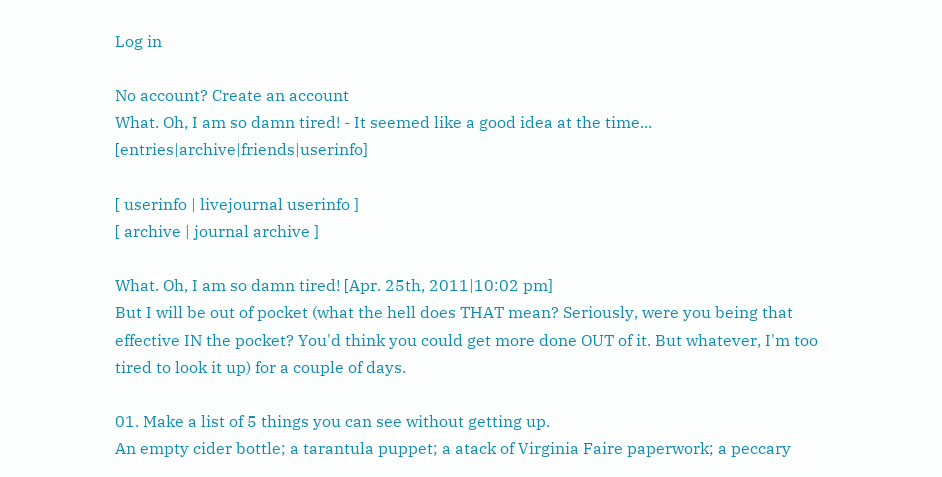Log in

No account? Create an account
What. Oh, I am so damn tired! - It seemed like a good idea at the time... [entries|archive|friends|userinfo]

[ userinfo | livejournal userinfo ]
[ archive | journal archive ]

What. Oh, I am so damn tired! [Apr. 25th, 2011|10:02 pm]
But I will be out of pocket (what the hell does THAT mean? Seriously, were you being that effective IN the pocket? You'd think you could get more done OUT of it. But whatever, I'm too tired to look it up) for a couple of days.

01. Make a list of 5 things you can see without getting up.
An empty cider bottle; a tarantula puppet; a atack of Virginia Faire paperwork; a peccary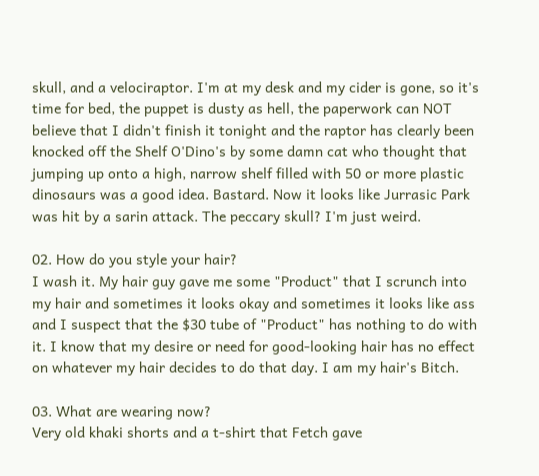skull, and a velociraptor. I'm at my desk and my cider is gone, so it's time for bed, the puppet is dusty as hell, the paperwork can NOT believe that I didn't finish it tonight and the raptor has clearly been knocked off the Shelf O'Dino's by some damn cat who thought that jumping up onto a high, narrow shelf filled with 50 or more plastic dinosaurs was a good idea. Bastard. Now it looks like Jurrasic Park was hit by a sarin attack. The peccary skull? I'm just weird.

02. How do you style your hair?
I wash it. My hair guy gave me some "Product" that I scrunch into my hair and sometimes it looks okay and sometimes it looks like ass and I suspect that the $30 tube of "Product" has nothing to do with it. I know that my desire or need for good-looking hair has no effect on whatever my hair decides to do that day. I am my hair's Bitch.

03. What are wearing now?
Very old khaki shorts and a t-shirt that Fetch gave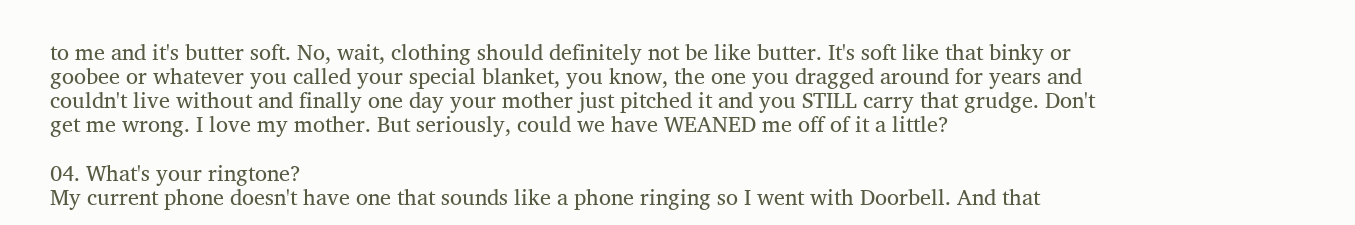to me and it's butter soft. No, wait, clothing should definitely not be like butter. It's soft like that binky or goobee or whatever you called your special blanket, you know, the one you dragged around for years and couldn't live without and finally one day your mother just pitched it and you STILL carry that grudge. Don't get me wrong. I love my mother. But seriously, could we have WEANED me off of it a little?

04. What's your ringtone?
My current phone doesn't have one that sounds like a phone ringing so I went with Doorbell. And that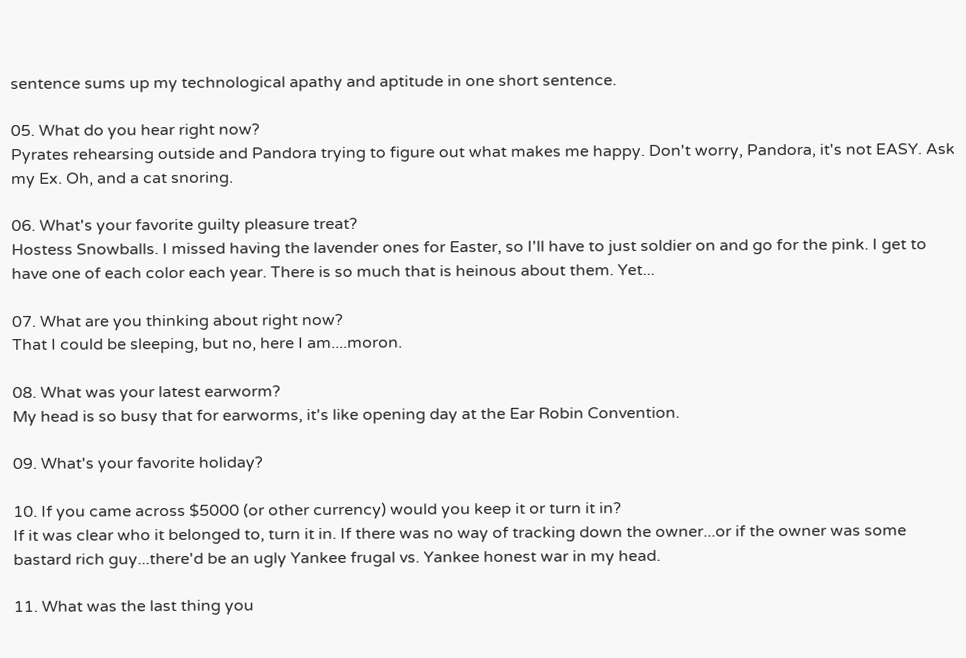sentence sums up my technological apathy and aptitude in one short sentence.

05. What do you hear right now?
Pyrates rehearsing outside and Pandora trying to figure out what makes me happy. Don't worry, Pandora, it's not EASY. Ask my Ex. Oh, and a cat snoring.

06. What's your favorite guilty pleasure treat?
Hostess Snowballs. I missed having the lavender ones for Easter, so I'll have to just soldier on and go for the pink. I get to have one of each color each year. There is so much that is heinous about them. Yet...

07. What are you thinking about right now?
That I could be sleeping, but no, here I am....moron.

08. What was your latest earworm?
My head is so busy that for earworms, it's like opening day at the Ear Robin Convention.

09. What's your favorite holiday?

10. If you came across $5000 (or other currency) would you keep it or turn it in?
If it was clear who it belonged to, turn it in. If there was no way of tracking down the owner...or if the owner was some bastard rich guy...there'd be an ugly Yankee frugal vs. Yankee honest war in my head.

11. What was the last thing you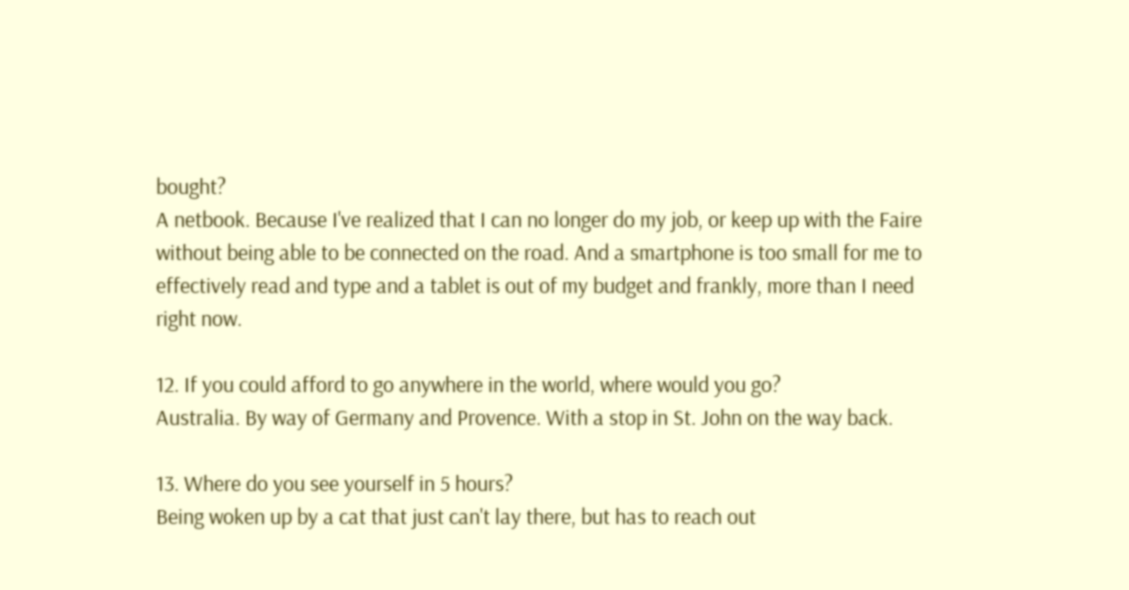bought?
A netbook. Because I've realized that I can no longer do my job, or keep up with the Faire without being able to be connected on the road. And a smartphone is too small for me to effectively read and type and a tablet is out of my budget and frankly, more than I need right now.

12. If you could afford to go anywhere in the world, where would you go?
Australia. By way of Germany and Provence. With a stop in St. John on the way back.

13. Where do you see yourself in 5 hours?
Being woken up by a cat that just can't lay there, but has to reach out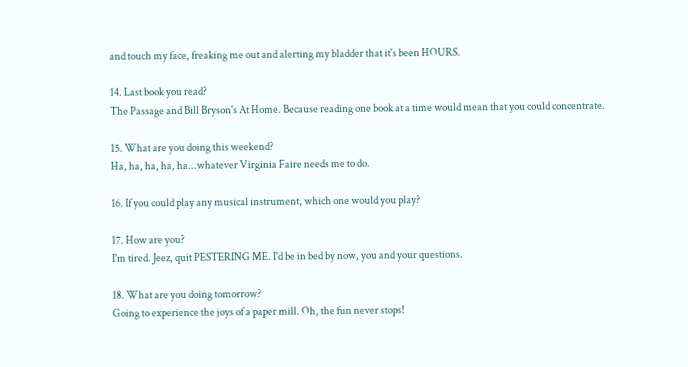and touch my face, freaking me out and alerting my bladder that it's been HOURS.

14. Last book you read?
The Passage and Bill Bryson's At Home. Because reading one book at a time would mean that you could concentrate.

15. What are you doing this weekend?
Ha, ha, ha, ha, ha...whatever Virginia Faire needs me to do.

16. If you could play any musical instrument, which one would you play?

17. How are you?
I'm tired. Jeez, quit PESTERING ME. I'd be in bed by now, you and your questions.

18. What are you doing tomorrow?
Going to experience the joys of a paper mill. Oh, the fun never stops!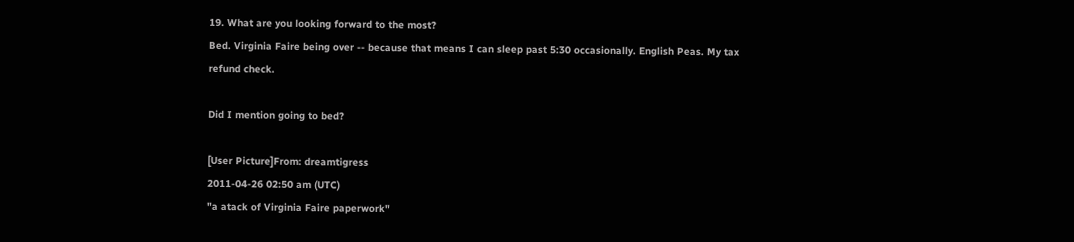19. What are you looking forward to the most?
Bed. Virginia Faire being over -- because that means I can sleep past 5:30 occasionally. English Peas. My tax refund check.

Did I mention going to bed?

[User Picture]From: dreamtigress
2011-04-26 02:50 am (UTC)
"a atack of Virginia Faire paperwork"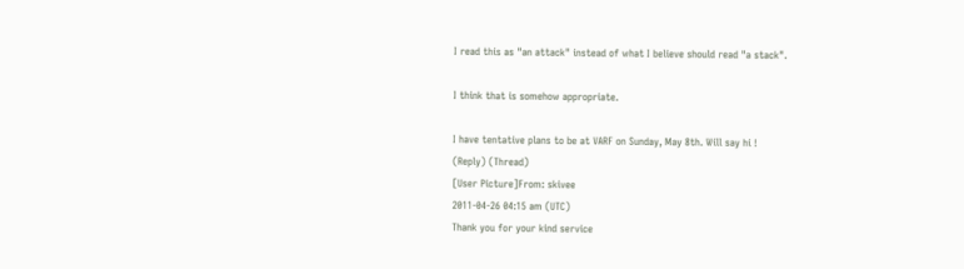I read this as "an attack" instead of what I believe should read "a stack".

I think that is somehow appropriate.

I have tentative plans to be at VARF on Sunday, May 8th. Will say hi !
(Reply) (Thread)
[User Picture]From: skivee
2011-04-26 04:15 am (UTC)
Thank you for your kind service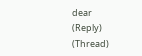dear
(Reply) (Thread)